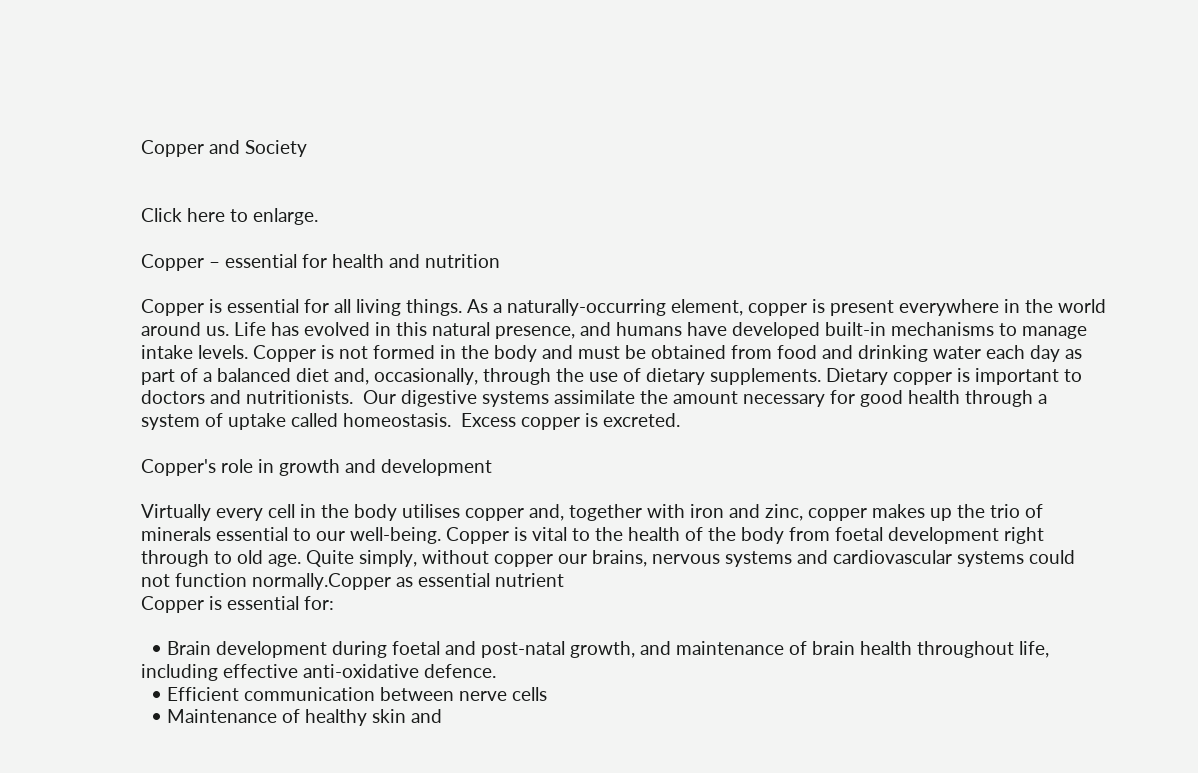Copper and Society


Click here to enlarge.

Copper – essential for health and nutrition

Copper is essential for all living things. As a naturally-occurring element, copper is present everywhere in the world around us. Life has evolved in this natural presence, and humans have developed built-in mechanisms to manage intake levels. Copper is not formed in the body and must be obtained from food and drinking water each day as part of a balanced diet and, occasionally, through the use of dietary supplements. Dietary copper is important to doctors and nutritionists.  Our digestive systems assimilate the amount necessary for good health through a system of uptake called homeostasis.  Excess copper is excreted.

Copper's role in growth and development

Virtually every cell in the body utilises copper and, together with iron and zinc, copper makes up the trio of minerals essential to our well-being. Copper is vital to the health of the body from foetal development right through to old age. Quite simply, without copper our brains, nervous systems and cardiovascular systems could not function normally.Copper as essential nutrient
Copper is essential for:

  • Brain development during foetal and post-natal growth, and maintenance of brain health throughout life, including effective anti-oxidative defence.
  • Efficient communication between nerve cells
  • Maintenance of healthy skin and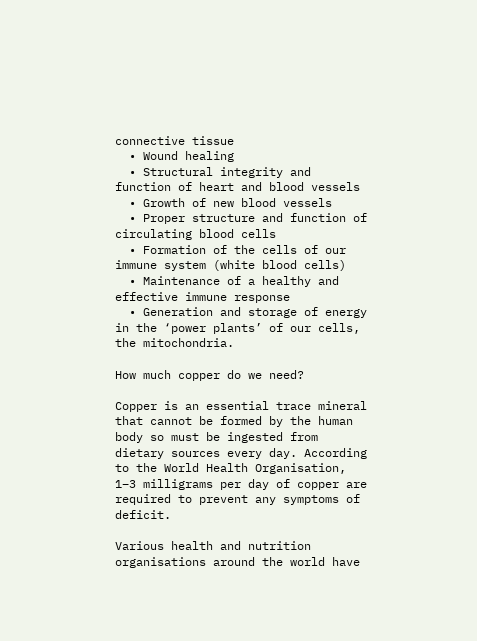connective tissue
  • Wound healing
  • Structural integrity and function of heart and blood vessels
  • Growth of new blood vessels
  • Proper structure and function of circulating blood cells
  • Formation of the cells of our immune system (white blood cells)
  • Maintenance of a healthy and effective immune response
  • Generation and storage of energy in the ‘power plants’ of our cells, the mitochondria.

How much copper do we need?

Copper is an essential trace mineral that cannot be formed by the human body so must be ingested from dietary sources every day. According to the World Health Organisation, 1–3 milligrams per day of copper are required to prevent any symptoms of deficit.

Various health and nutrition organisations around the world have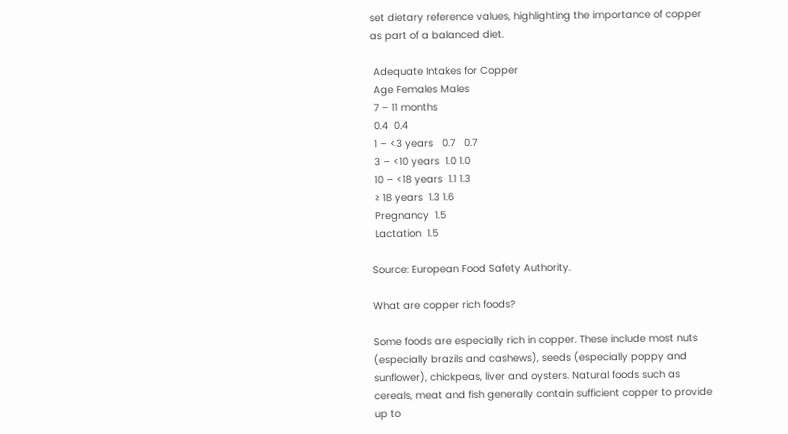set dietary reference values, highlighting the importance of copper as part of a balanced diet.

 Adequate Intakes for Copper
 Age Females Males
 7 – 11 months
 0.4  0.4
 1 – <3 years   0.7   0.7
 3 – <10 years  1.0 1.0
 10 – <18 years  1.1 1.3
 ≥ 18 years  1.3 1.6
 Pregnancy  1.5
 Lactation  1.5

Source: European Food Safety Authority.

What are copper rich foods?

Some foods are especially rich in copper. These include most nuts (especially brazils and cashews), seeds (especially poppy and sunflower), chickpeas, liver and oysters. Natural foods such as cereals, meat and fish generally contain sufficient copper to provide up to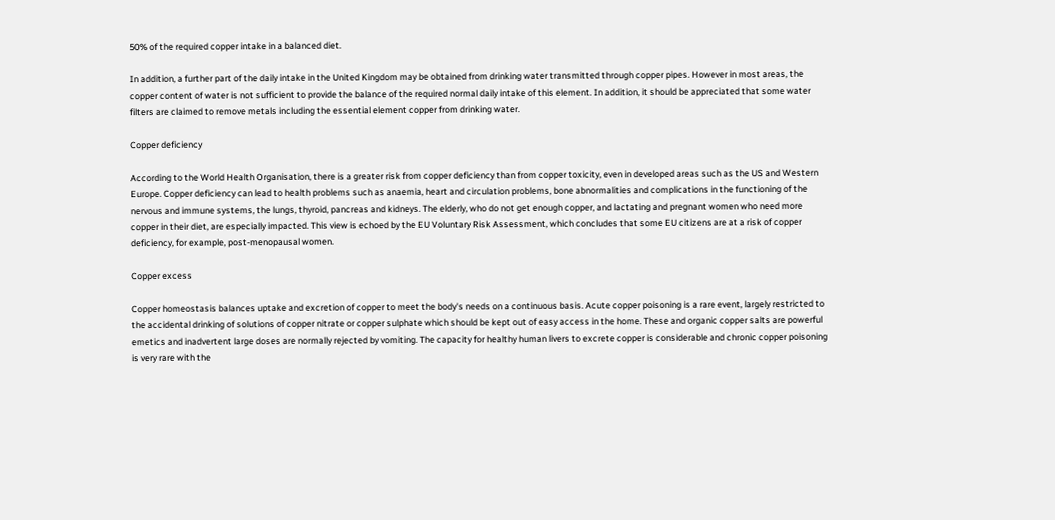50% of the required copper intake in a balanced diet.

In addition, a further part of the daily intake in the United Kingdom may be obtained from drinking water transmitted through copper pipes. However in most areas, the copper content of water is not sufficient to provide the balance of the required normal daily intake of this element. In addition, it should be appreciated that some water filters are claimed to remove metals including the essential element copper from drinking water.

Copper deficiency

According to the World Health Organisation, there is a greater risk from copper deficiency than from copper toxicity, even in developed areas such as the US and Western Europe. Copper deficiency can lead to health problems such as anaemia, heart and circulation problems, bone abnormalities and complications in the functioning of the nervous and immune systems, the lungs, thyroid, pancreas and kidneys. The elderly, who do not get enough copper, and lactating and pregnant women who need more copper in their diet, are especially impacted. This view is echoed by the EU Voluntary Risk Assessment, which concludes that some EU citizens are at a risk of copper deficiency, for example, post-menopausal women.

Copper excess

Copper homeostasis balances uptake and excretion of copper to meet the body's needs on a continuous basis. Acute copper poisoning is a rare event, largely restricted to the accidental drinking of solutions of copper nitrate or copper sulphate which should be kept out of easy access in the home. These and organic copper salts are powerful emetics and inadvertent large doses are normally rejected by vomiting. The capacity for healthy human livers to excrete copper is considerable and chronic copper poisoning is very rare with the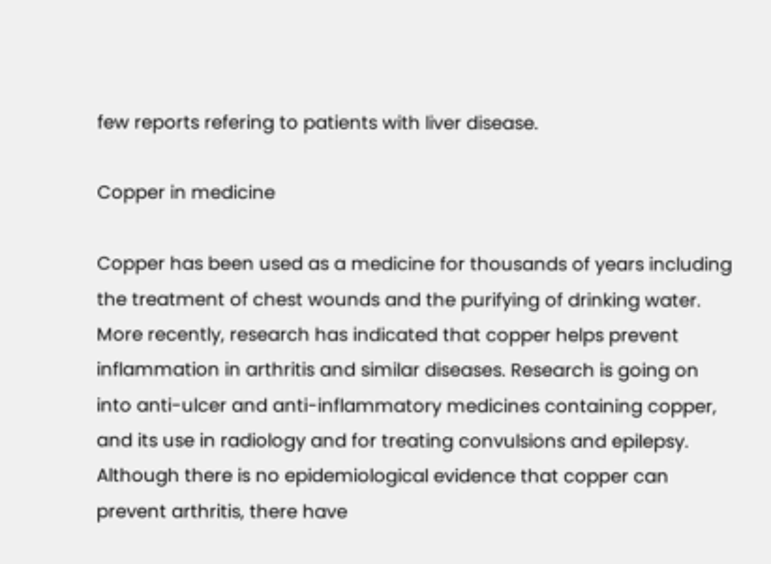few reports refering to patients with liver disease.

Copper in medicine

Copper has been used as a medicine for thousands of years including the treatment of chest wounds and the purifying of drinking water. More recently, research has indicated that copper helps prevent inflammation in arthritis and similar diseases. Research is going on into anti-ulcer and anti-inflammatory medicines containing copper, and its use in radiology and for treating convulsions and epilepsy. Although there is no epidemiological evidence that copper can prevent arthritis, there have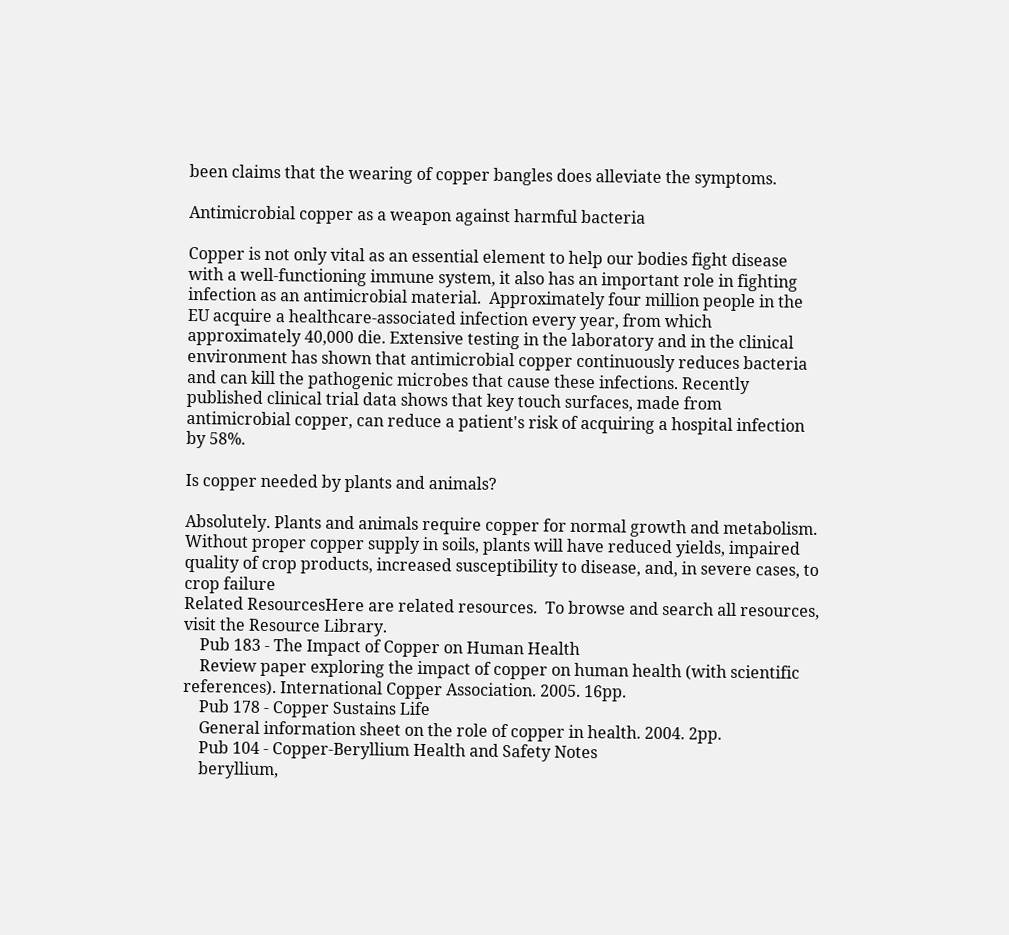been claims that the wearing of copper bangles does alleviate the symptoms.

Antimicrobial copper as a weapon against harmful bacteria

Copper is not only vital as an essential element to help our bodies fight disease with a well-functioning immune system, it also has an important role in fighting infection as an antimicrobial material.  Approximately four million people in the EU acquire a healthcare-associated infection every year, from which approximately 40,000 die. Extensive testing in the laboratory and in the clinical environment has shown that antimicrobial copper continuously reduces bacteria and can kill the pathogenic microbes that cause these infections. Recently published clinical trial data shows that key touch surfaces, made from antimicrobial copper, can reduce a patient's risk of acquiring a hospital infection by 58%.

Is copper needed by plants and animals?

Absolutely. Plants and animals require copper for normal growth and metabolism. Without proper copper supply in soils, plants will have reduced yields, impaired quality of crop products, increased susceptibility to disease, and, in severe cases, to crop failure
Related ResourcesHere are related resources.  To browse and search all resources, visit the Resource Library.
    Pub 183 - The Impact of Copper on Human Health
    Review paper exploring the impact of copper on human health (with scientific references). International Copper Association. 2005. 16pp.
    Pub 178 - Copper Sustains Life
    General information sheet on the role of copper in health. 2004. 2pp.
    Pub 104 - Copper-Beryllium Health and Safety Notes
    beryllium,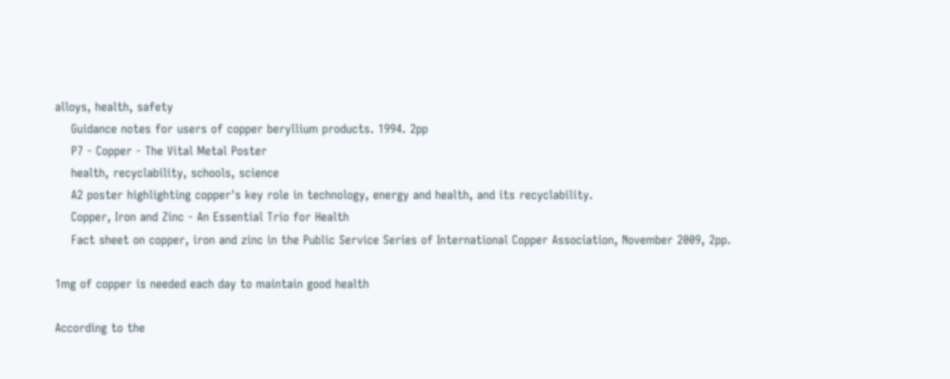alloys, health, safety
    Guidance notes for users of copper beryllium products. 1994. 2pp
    P7 - Copper - The Vital Metal Poster
    health, recyclability, schools, science
    A2 poster highlighting copper's key role in technology, energy and health, and its recyclability.
    Copper, Iron and Zinc - An Essential Trio for Health
    Fact sheet on copper, iron and zinc in the Public Service Series of International Copper Association, November 2009, 2pp.

1mg of copper is needed each day to maintain good health

According to the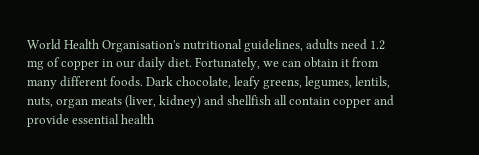World Health Organisation's nutritional guidelines, adults need 1.2 mg of copper in our daily diet. Fortunately, we can obtain it from many different foods. Dark chocolate, leafy greens, legumes, lentils, nuts, organ meats (liver, kidney) and shellfish all contain copper and provide essential health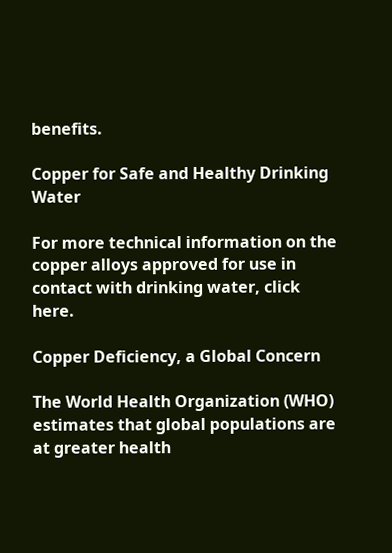benefits.

Copper for Safe and Healthy Drinking Water

For more technical information on the copper alloys approved for use in contact with drinking water, click here.

Copper Deficiency, a Global Concern

The World Health Organization (WHO) estimates that global populations are at greater health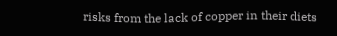risks from the lack of copper in their diets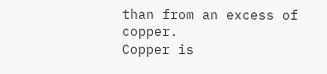than from an excess of copper.
Copper is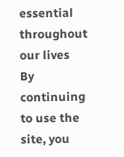essential throughout our lives
By continuing to use the site, you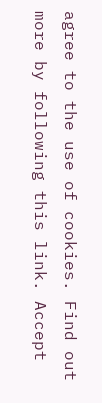agree to the use of cookies. Find out more by following this link. Accept